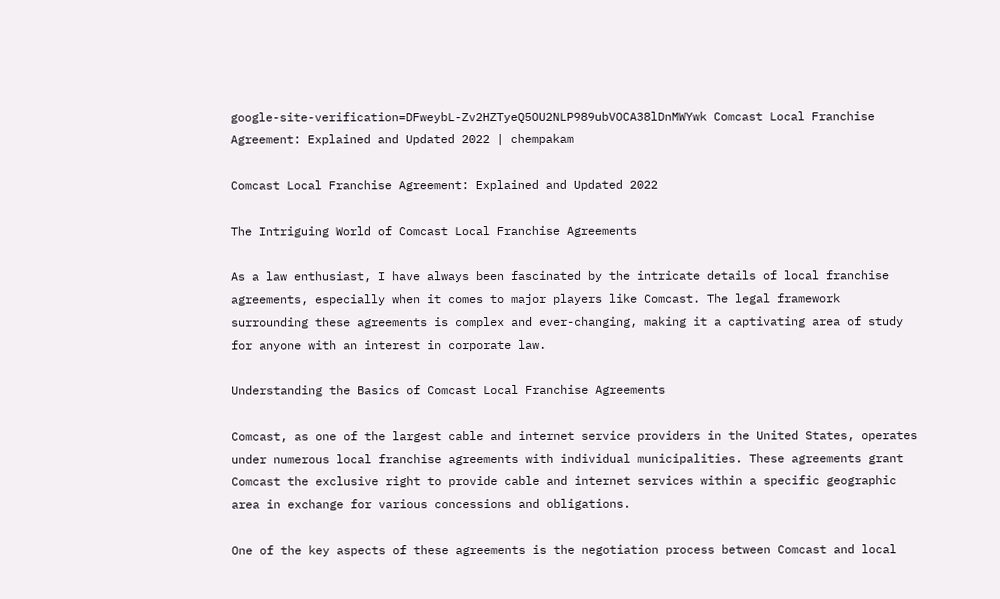google-site-verification=DFweybL-Zv2HZTyeQ5OU2NLP989ubVOCA38lDnMWYwk Comcast Local Franchise Agreement: Explained and Updated 2022 | chempakam

Comcast Local Franchise Agreement: Explained and Updated 2022

The Intriguing World of Comcast Local Franchise Agreements

As a law enthusiast, I have always been fascinated by the intricate details of local franchise agreements, especially when it comes to major players like Comcast. The legal framework surrounding these agreements is complex and ever-changing, making it a captivating area of study for anyone with an interest in corporate law.

Understanding the Basics of Comcast Local Franchise Agreements

Comcast, as one of the largest cable and internet service providers in the United States, operates under numerous local franchise agreements with individual municipalities. These agreements grant Comcast the exclusive right to provide cable and internet services within a specific geographic area in exchange for various concessions and obligations.

One of the key aspects of these agreements is the negotiation process between Comcast and local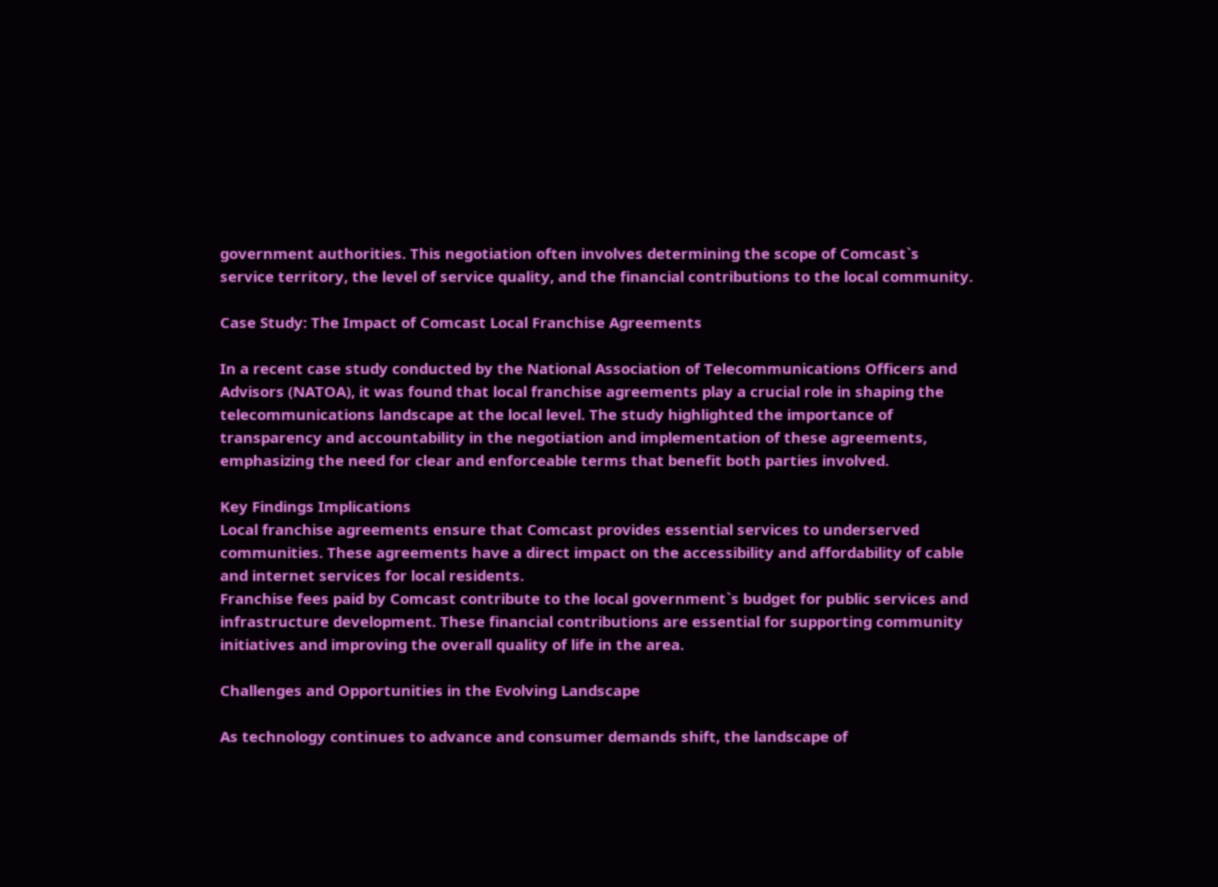government authorities. This negotiation often involves determining the scope of Comcast`s service territory, the level of service quality, and the financial contributions to the local community.

Case Study: The Impact of Comcast Local Franchise Agreements

In a recent case study conducted by the National Association of Telecommunications Officers and Advisors (NATOA), it was found that local franchise agreements play a crucial role in shaping the telecommunications landscape at the local level. The study highlighted the importance of transparency and accountability in the negotiation and implementation of these agreements, emphasizing the need for clear and enforceable terms that benefit both parties involved.

Key Findings Implications
Local franchise agreements ensure that Comcast provides essential services to underserved communities. These agreements have a direct impact on the accessibility and affordability of cable and internet services for local residents.
Franchise fees paid by Comcast contribute to the local government`s budget for public services and infrastructure development. These financial contributions are essential for supporting community initiatives and improving the overall quality of life in the area.

Challenges and Opportunities in the Evolving Landscape

As technology continues to advance and consumer demands shift, the landscape of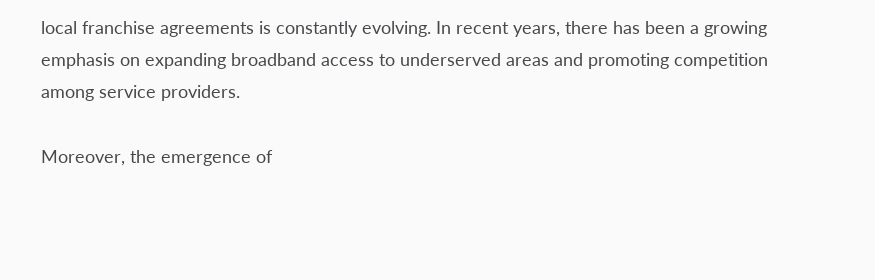local franchise agreements is constantly evolving. In recent years, there has been a growing emphasis on expanding broadband access to underserved areas and promoting competition among service providers.

Moreover, the emergence of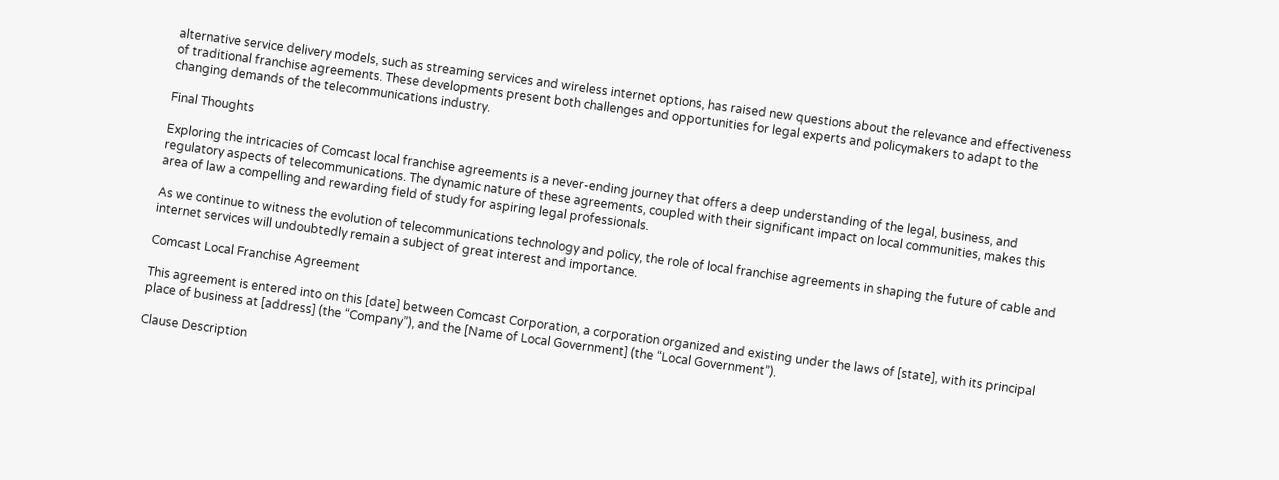alternative service delivery models, such as streaming services and wireless internet options, has raised new questions about the relevance and effectiveness of traditional franchise agreements. These developments present both challenges and opportunities for legal experts and policymakers to adapt to the changing demands of the telecommunications industry.

Final Thoughts

Exploring the intricacies of Comcast local franchise agreements is a never-ending journey that offers a deep understanding of the legal, business, and regulatory aspects of telecommunications. The dynamic nature of these agreements, coupled with their significant impact on local communities, makes this area of law a compelling and rewarding field of study for aspiring legal professionals.

As we continue to witness the evolution of telecommunications technology and policy, the role of local franchise agreements in shaping the future of cable and internet services will undoubtedly remain a subject of great interest and importance.

Comcast Local Franchise Agreement

This agreement is entered into on this [date] between Comcast Corporation, a corporation organized and existing under the laws of [state], with its principal place of business at [address] (the “Company”), and the [Name of Local Government] (the “Local Government”).

Clause Description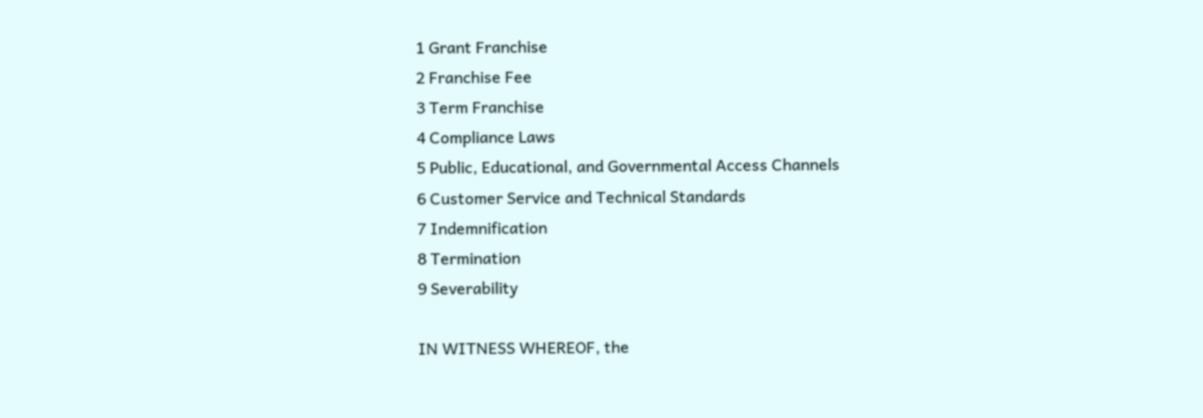1 Grant Franchise
2 Franchise Fee
3 Term Franchise
4 Compliance Laws
5 Public, Educational, and Governmental Access Channels
6 Customer Service and Technical Standards
7 Indemnification
8 Termination
9 Severability

IN WITNESS WHEREOF, the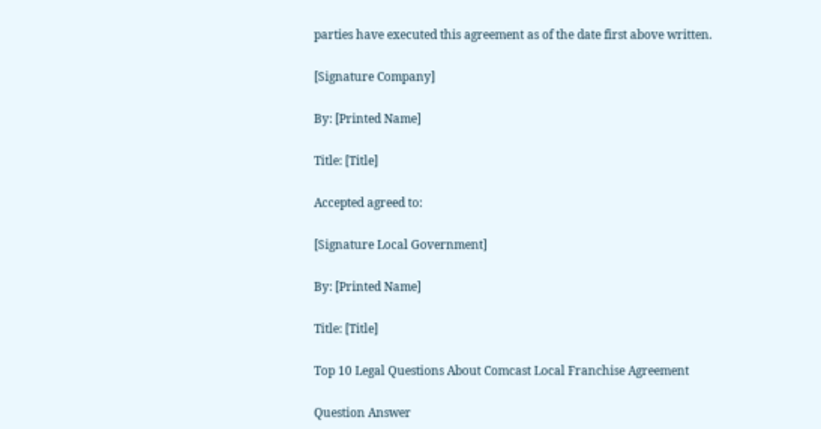parties have executed this agreement as of the date first above written.

[Signature Company]

By: [Printed Name]

Title: [Title]

Accepted agreed to:

[Signature Local Government]

By: [Printed Name]

Title: [Title]

Top 10 Legal Questions About Comcast Local Franchise Agreement

Question Answer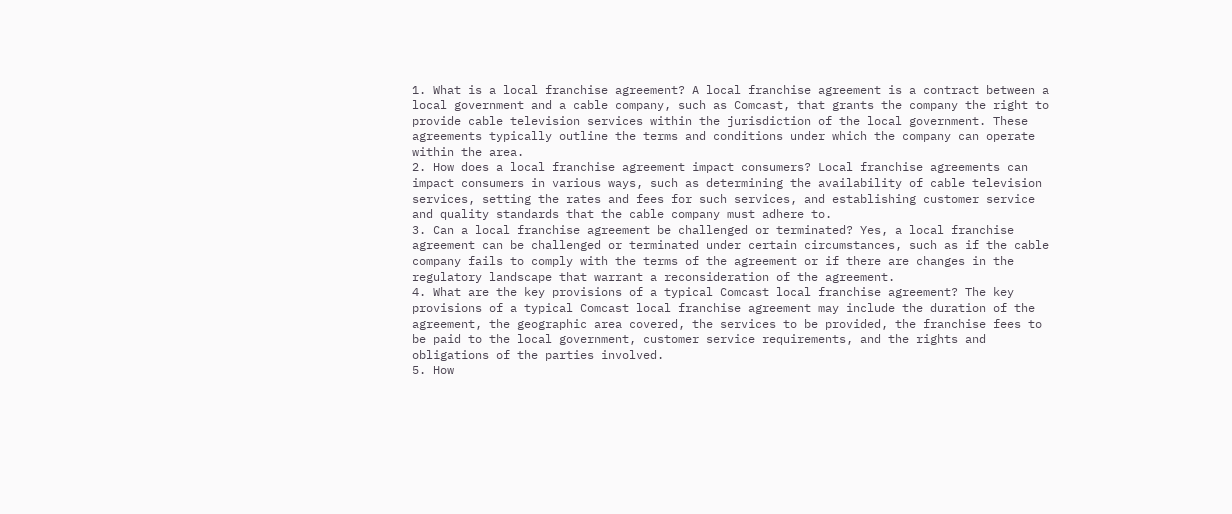1. What is a local franchise agreement? A local franchise agreement is a contract between a local government and a cable company, such as Comcast, that grants the company the right to provide cable television services within the jurisdiction of the local government. These agreements typically outline the terms and conditions under which the company can operate within the area.
2. How does a local franchise agreement impact consumers? Local franchise agreements can impact consumers in various ways, such as determining the availability of cable television services, setting the rates and fees for such services, and establishing customer service and quality standards that the cable company must adhere to.
3. Can a local franchise agreement be challenged or terminated? Yes, a local franchise agreement can be challenged or terminated under certain circumstances, such as if the cable company fails to comply with the terms of the agreement or if there are changes in the regulatory landscape that warrant a reconsideration of the agreement.
4. What are the key provisions of a typical Comcast local franchise agreement? The key provisions of a typical Comcast local franchise agreement may include the duration of the agreement, the geographic area covered, the services to be provided, the franchise fees to be paid to the local government, customer service requirements, and the rights and obligations of the parties involved.
5. How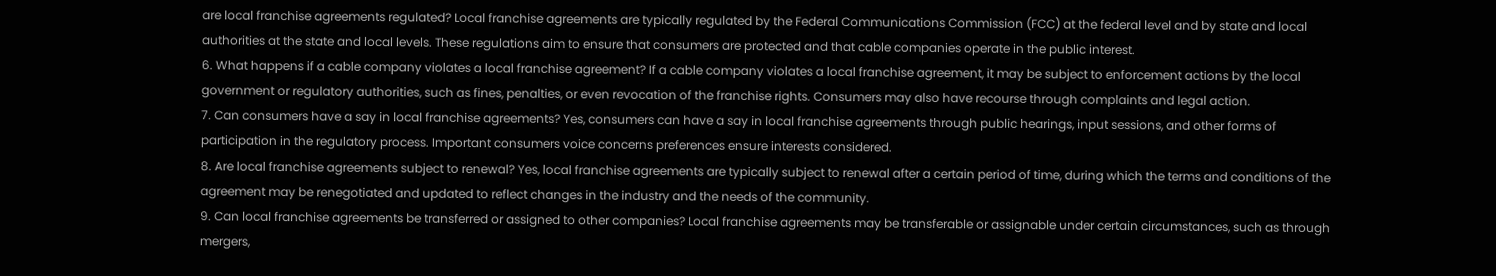are local franchise agreements regulated? Local franchise agreements are typically regulated by the Federal Communications Commission (FCC) at the federal level and by state and local authorities at the state and local levels. These regulations aim to ensure that consumers are protected and that cable companies operate in the public interest.
6. What happens if a cable company violates a local franchise agreement? If a cable company violates a local franchise agreement, it may be subject to enforcement actions by the local government or regulatory authorities, such as fines, penalties, or even revocation of the franchise rights. Consumers may also have recourse through complaints and legal action.
7. Can consumers have a say in local franchise agreements? Yes, consumers can have a say in local franchise agreements through public hearings, input sessions, and other forms of participation in the regulatory process. Important consumers voice concerns preferences ensure interests considered.
8. Are local franchise agreements subject to renewal? Yes, local franchise agreements are typically subject to renewal after a certain period of time, during which the terms and conditions of the agreement may be renegotiated and updated to reflect changes in the industry and the needs of the community.
9. Can local franchise agreements be transferred or assigned to other companies? Local franchise agreements may be transferable or assignable under certain circumstances, such as through mergers,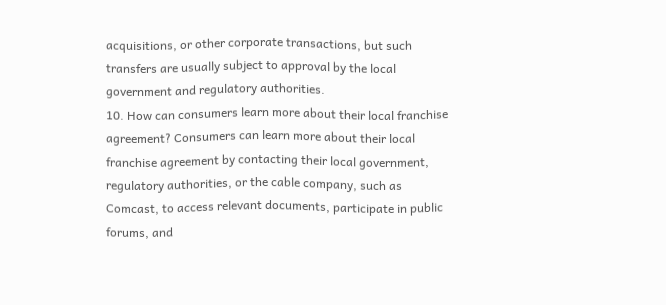acquisitions, or other corporate transactions, but such transfers are usually subject to approval by the local government and regulatory authorities.
10. How can consumers learn more about their local franchise agreement? Consumers can learn more about their local franchise agreement by contacting their local government, regulatory authorities, or the cable company, such as Comcast, to access relevant documents, participate in public forums, and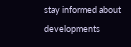stay informed about developments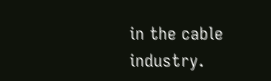in the cable industry.